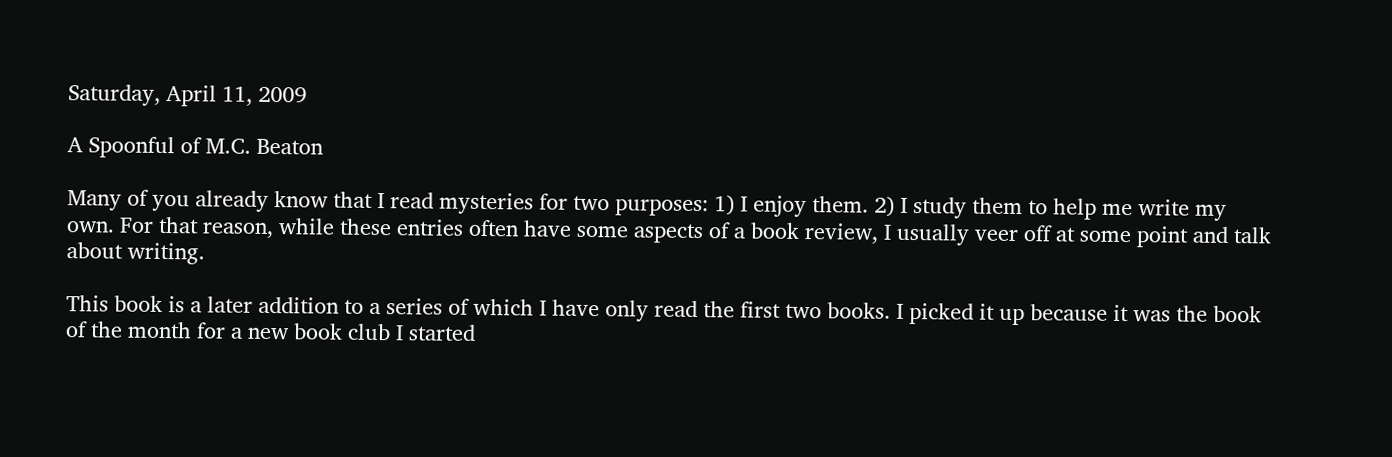Saturday, April 11, 2009

A Spoonful of M.C. Beaton

Many of you already know that I read mysteries for two purposes: 1) I enjoy them. 2) I study them to help me write my own. For that reason, while these entries often have some aspects of a book review, I usually veer off at some point and talk about writing.

This book is a later addition to a series of which I have only read the first two books. I picked it up because it was the book of the month for a new book club I started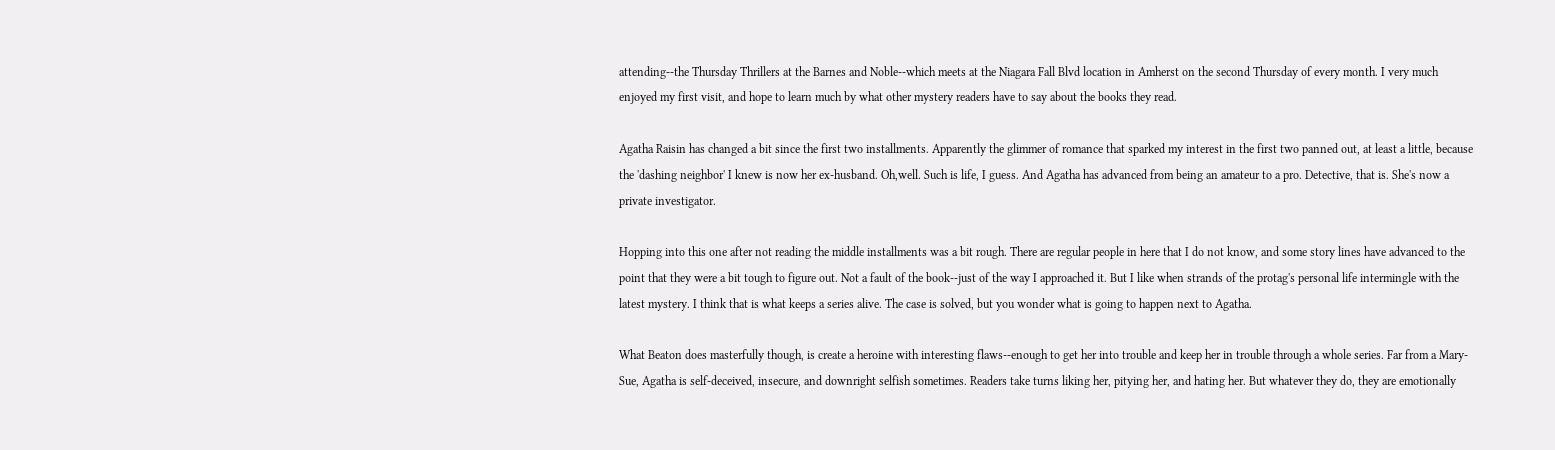attending--the Thursday Thrillers at the Barnes and Noble--which meets at the Niagara Fall Blvd location in Amherst on the second Thursday of every month. I very much enjoyed my first visit, and hope to learn much by what other mystery readers have to say about the books they read.

Agatha Raisin has changed a bit since the first two installments. Apparently the glimmer of romance that sparked my interest in the first two panned out, at least a little, because the 'dashing neighbor' I knew is now her ex-husband. Oh,well. Such is life, I guess. And Agatha has advanced from being an amateur to a pro. Detective, that is. She's now a private investigator.

Hopping into this one after not reading the middle installments was a bit rough. There are regular people in here that I do not know, and some story lines have advanced to the point that they were a bit tough to figure out. Not a fault of the book--just of the way I approached it. But I like when strands of the protag's personal life intermingle with the latest mystery. I think that is what keeps a series alive. The case is solved, but you wonder what is going to happen next to Agatha.

What Beaton does masterfully though, is create a heroine with interesting flaws--enough to get her into trouble and keep her in trouble through a whole series. Far from a Mary-Sue, Agatha is self-deceived, insecure, and downright selfish sometimes. Readers take turns liking her, pitying her, and hating her. But whatever they do, they are emotionally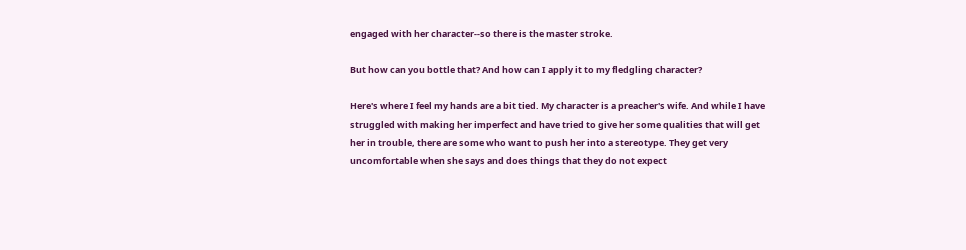engaged with her character--so there is the master stroke.

But how can you bottle that? And how can I apply it to my fledgling character?

Here's where I feel my hands are a bit tied. My character is a preacher's wife. And while I have struggled with making her imperfect and have tried to give her some qualities that will get her in trouble, there are some who want to push her into a stereotype. They get very uncomfortable when she says and does things that they do not expect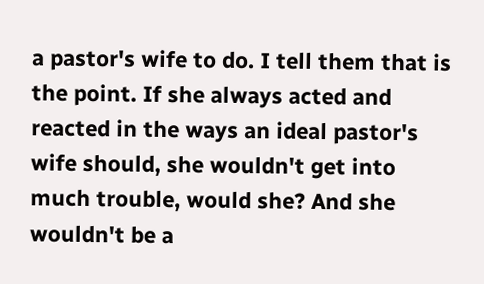a pastor's wife to do. I tell them that is the point. If she always acted and reacted in the ways an ideal pastor's wife should, she wouldn't get into much trouble, would she? And she wouldn't be a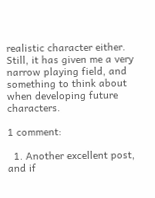realistic character either. Still, it has given me a very narrow playing field, and something to think about when developing future characters.

1 comment:

  1. Another excellent post, and if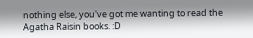nothing else, you've got me wanting to read the Agatha Raisin books. :D